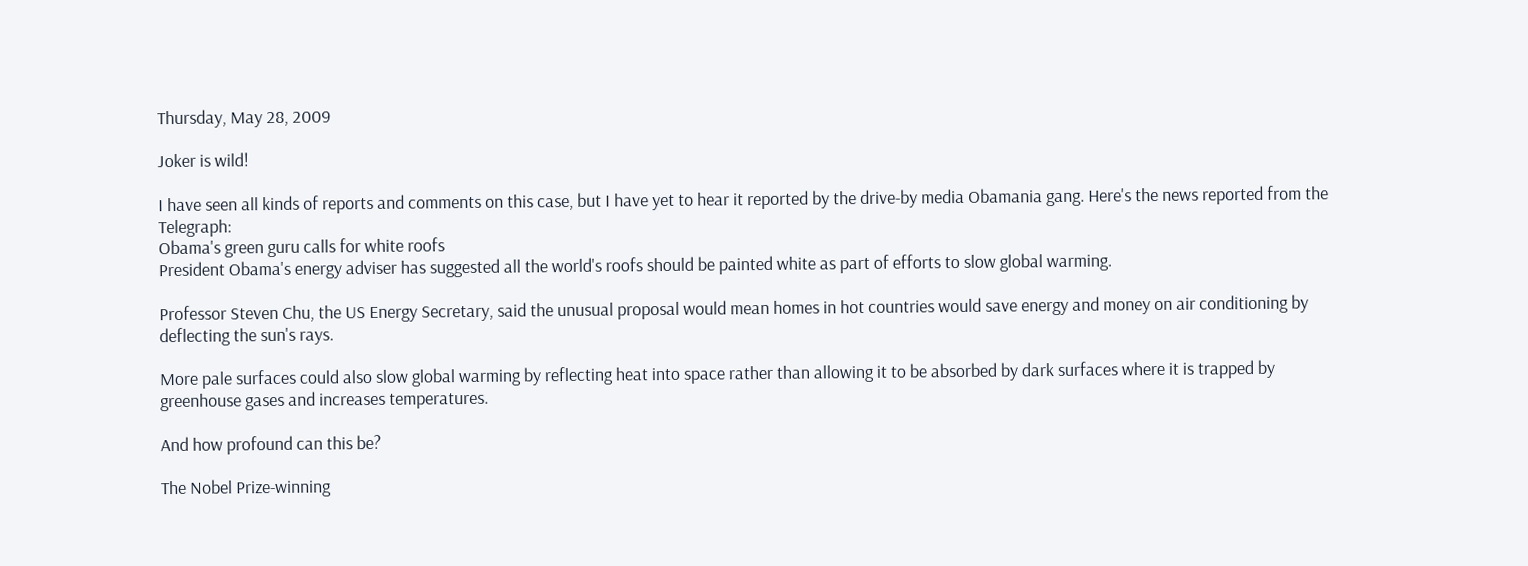Thursday, May 28, 2009

Joker is wild!

I have seen all kinds of reports and comments on this case, but I have yet to hear it reported by the drive-by media Obamania gang. Here's the news reported from the Telegraph:
Obama's green guru calls for white roofs
President Obama's energy adviser has suggested all the world's roofs should be painted white as part of efforts to slow global warming.

Professor Steven Chu, the US Energy Secretary, said the unusual proposal would mean homes in hot countries would save energy and money on air conditioning by deflecting the sun's rays.

More pale surfaces could also slow global warming by reflecting heat into space rather than allowing it to be absorbed by dark surfaces where it is trapped by greenhouse gases and increases temperatures.

And how profound can this be?

The Nobel Prize-winning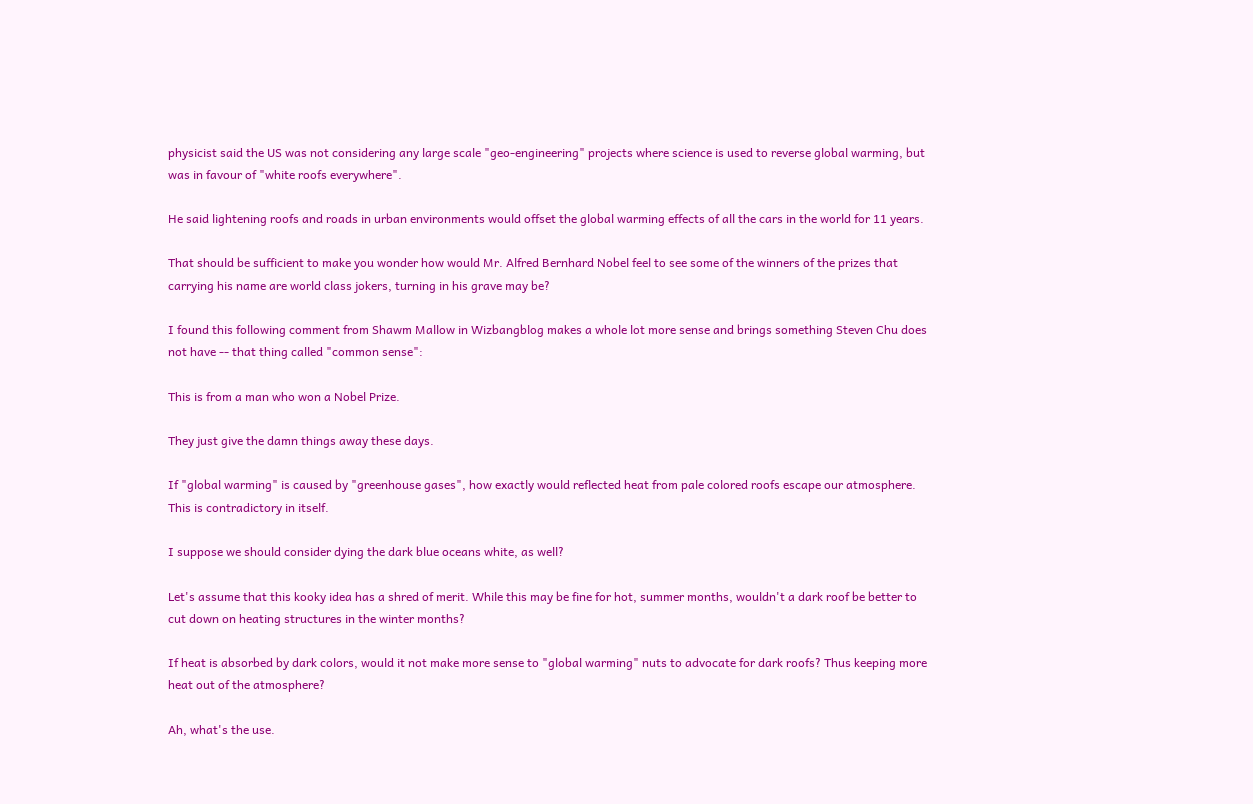physicist said the US was not considering any large scale "geo-engineering" projects where science is used to reverse global warming, but was in favour of "white roofs everywhere".

He said lightening roofs and roads in urban environments would offset the global warming effects of all the cars in the world for 11 years.

That should be sufficient to make you wonder how would Mr. Alfred Bernhard Nobel feel to see some of the winners of the prizes that carrying his name are world class jokers, turning in his grave may be?

I found this following comment from Shawm Mallow in Wizbangblog makes a whole lot more sense and brings something Steven Chu does not have -- that thing called "common sense":

This is from a man who won a Nobel Prize.

They just give the damn things away these days.

If "global warming" is caused by "greenhouse gases", how exactly would reflected heat from pale colored roofs escape our atmosphere. This is contradictory in itself.

I suppose we should consider dying the dark blue oceans white, as well?

Let's assume that this kooky idea has a shred of merit. While this may be fine for hot, summer months, wouldn't a dark roof be better to cut down on heating structures in the winter months?

If heat is absorbed by dark colors, would it not make more sense to "global warming" nuts to advocate for dark roofs? Thus keeping more heat out of the atmosphere?

Ah, what's the use.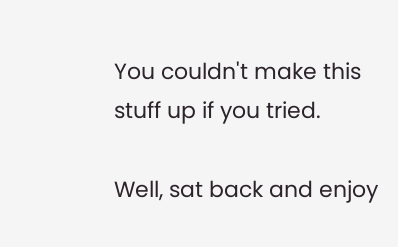You couldn't make this stuff up if you tried.

Well, sat back and enjoy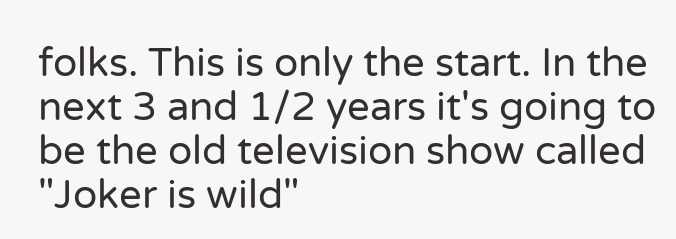folks. This is only the start. In the next 3 and 1/2 years it's going to be the old television show called "Joker is wild"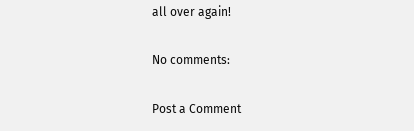all over again!

No comments:

Post a Comment